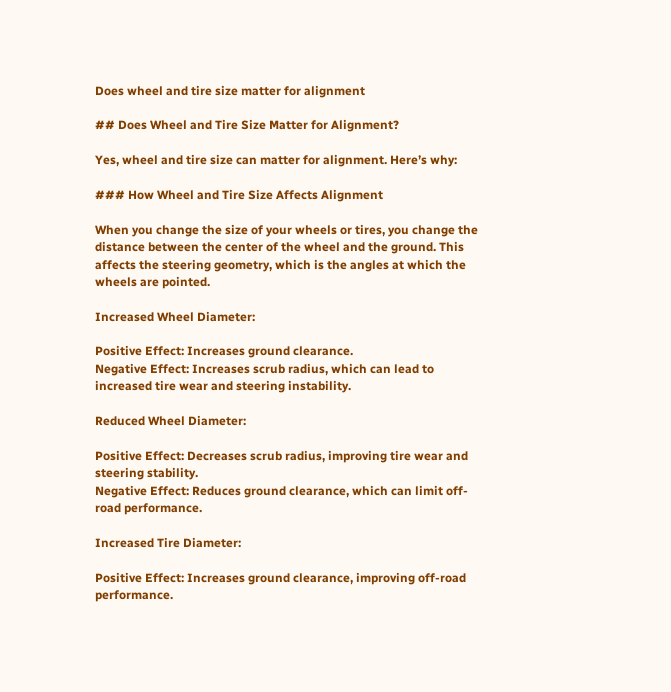Does wheel and tire size matter for alignment

## Does Wheel and Tire Size Matter for Alignment?

Yes, wheel and tire size can matter for alignment. Here’s why:

### How Wheel and Tire Size Affects Alignment

When you change the size of your wheels or tires, you change the distance between the center of the wheel and the ground. This affects the steering geometry, which is the angles at which the wheels are pointed.

Increased Wheel Diameter:

Positive Effect: Increases ground clearance.
Negative Effect: Increases scrub radius, which can lead to increased tire wear and steering instability.

Reduced Wheel Diameter:

Positive Effect: Decreases scrub radius, improving tire wear and steering stability.
Negative Effect: Reduces ground clearance, which can limit off-road performance.

Increased Tire Diameter:

Positive Effect: Increases ground clearance, improving off-road performance.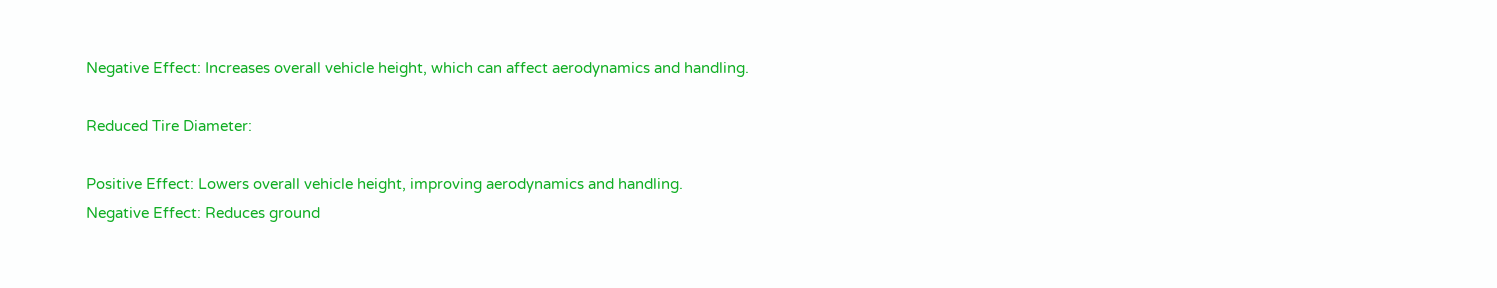Negative Effect: Increases overall vehicle height, which can affect aerodynamics and handling.

Reduced Tire Diameter:

Positive Effect: Lowers overall vehicle height, improving aerodynamics and handling.
Negative Effect: Reduces ground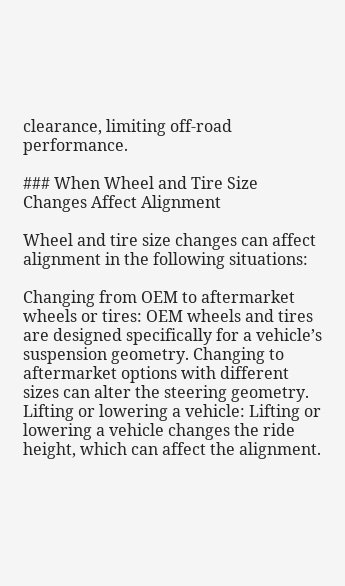clearance, limiting off-road performance.

### When Wheel and Tire Size Changes Affect Alignment

Wheel and tire size changes can affect alignment in the following situations:

Changing from OEM to aftermarket wheels or tires: OEM wheels and tires are designed specifically for a vehicle’s suspension geometry. Changing to aftermarket options with different sizes can alter the steering geometry.
Lifting or lowering a vehicle: Lifting or lowering a vehicle changes the ride height, which can affect the alignment.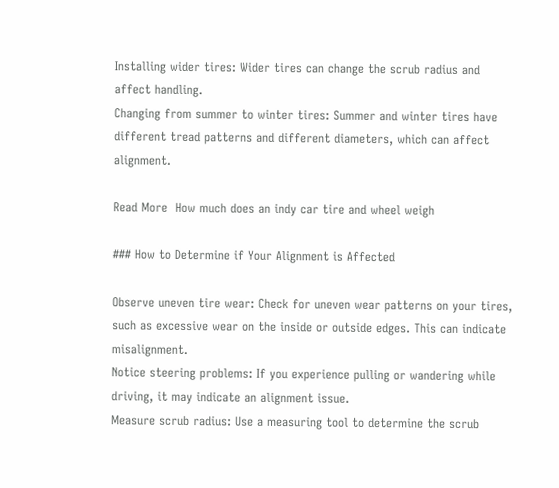Installing wider tires: Wider tires can change the scrub radius and affect handling.
Changing from summer to winter tires: Summer and winter tires have different tread patterns and different diameters, which can affect alignment.

Read More  How much does an indy car tire and wheel weigh

### How to Determine if Your Alignment is Affected

Observe uneven tire wear: Check for uneven wear patterns on your tires, such as excessive wear on the inside or outside edges. This can indicate misalignment.
Notice steering problems: If you experience pulling or wandering while driving, it may indicate an alignment issue.
Measure scrub radius: Use a measuring tool to determine the scrub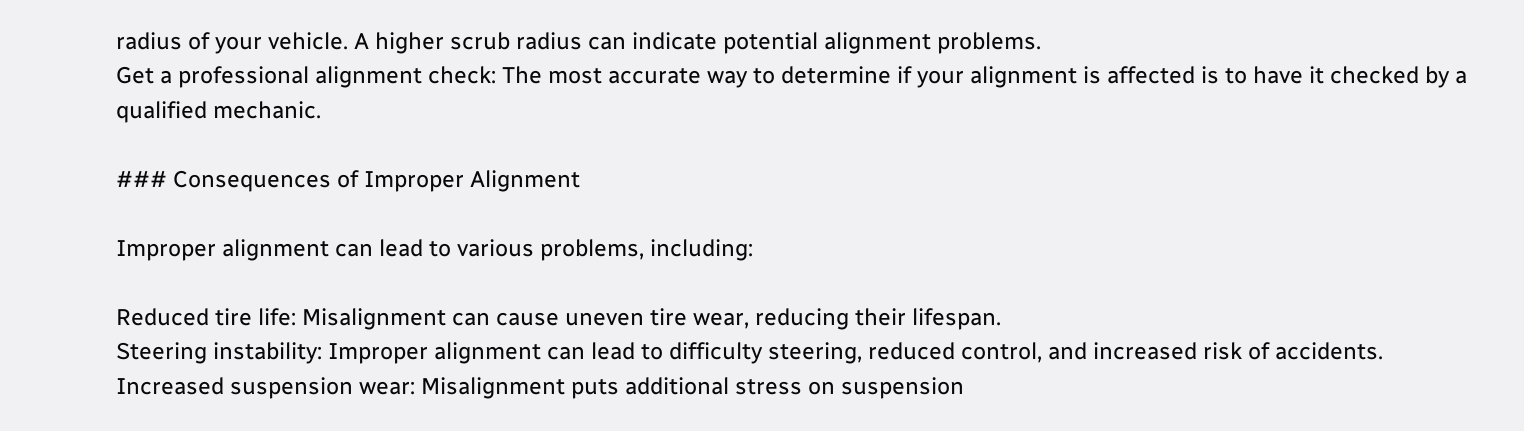radius of your vehicle. A higher scrub radius can indicate potential alignment problems.
Get a professional alignment check: The most accurate way to determine if your alignment is affected is to have it checked by a qualified mechanic.

### Consequences of Improper Alignment

Improper alignment can lead to various problems, including:

Reduced tire life: Misalignment can cause uneven tire wear, reducing their lifespan.
Steering instability: Improper alignment can lead to difficulty steering, reduced control, and increased risk of accidents.
Increased suspension wear: Misalignment puts additional stress on suspension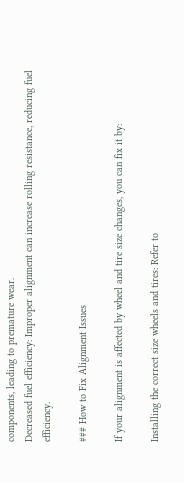components, leading to premature wear.
Decreased fuel efficiency: Improper alignment can increase rolling resistance, reducing fuel efficiency.

### How to Fix Alignment Issues

If your alignment is affected by wheel and tire size changes, you can fix it by:

Installing the correct size wheels and tires: Refer to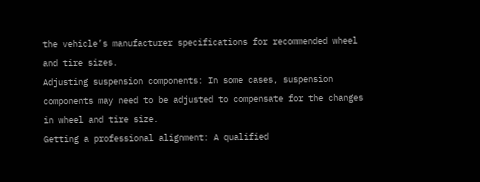the vehicle’s manufacturer specifications for recommended wheel and tire sizes.
Adjusting suspension components: In some cases, suspension components may need to be adjusted to compensate for the changes in wheel and tire size.
Getting a professional alignment: A qualified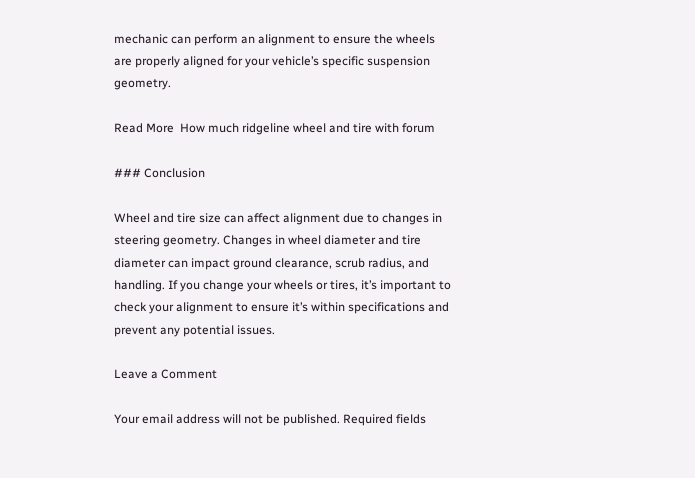mechanic can perform an alignment to ensure the wheels are properly aligned for your vehicle’s specific suspension geometry.

Read More  How much ridgeline wheel and tire with forum

### Conclusion

Wheel and tire size can affect alignment due to changes in steering geometry. Changes in wheel diameter and tire diameter can impact ground clearance, scrub radius, and handling. If you change your wheels or tires, it’s important to check your alignment to ensure it’s within specifications and prevent any potential issues.

Leave a Comment

Your email address will not be published. Required fields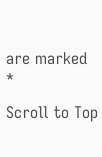are marked *

Scroll to Top